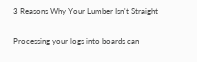3 Reasons Why Your Lumber Isn't Straight

Processing your logs into boards can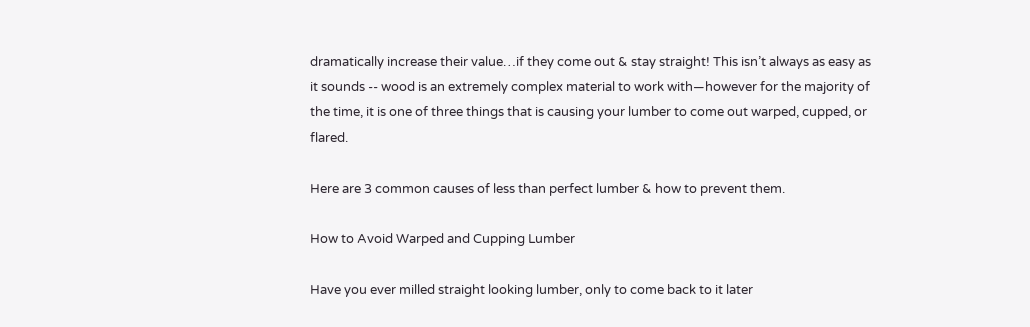dramatically increase their value…if they come out & stay straight! This isn’t always as easy as it sounds -- wood is an extremely complex material to work with—however for the majority of the time, it is one of three things that is causing your lumber to come out warped, cupped, or flared.

Here are 3 common causes of less than perfect lumber & how to prevent them.

How to Avoid Warped and Cupping Lumber

Have you ever milled straight looking lumber, only to come back to it later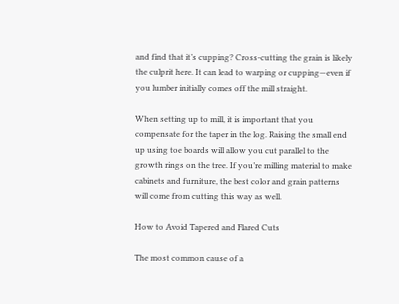and find that it’s cupping? Cross-cutting the grain is likely the culprit here. It can lead to warping or cupping—even if you lumber initially comes off the mill straight.

When setting up to mill, it is important that you compensate for the taper in the log. Raising the small end up using toe boards will allow you cut parallel to the growth rings on the tree. If you’re milling material to make cabinets and furniture, the best color and grain patterns will come from cutting this way as well.

How to Avoid Tapered and Flared Cuts

The most common cause of a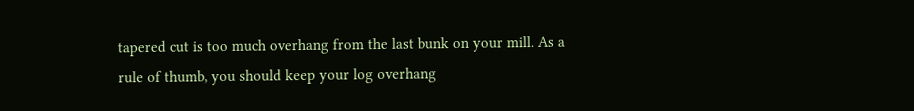tapered cut is too much overhang from the last bunk on your mill. As a rule of thumb, you should keep your log overhang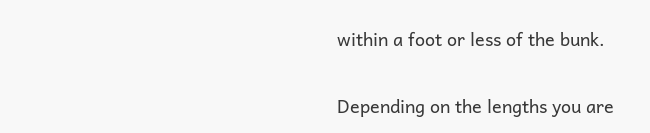within a foot or less of the bunk.

Depending on the lengths you are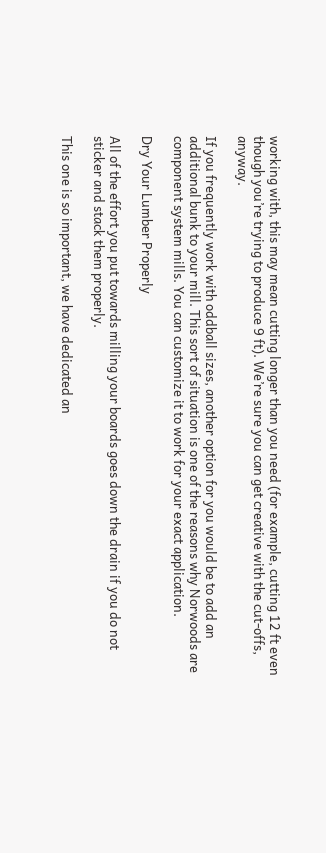working with, this may mean cutting longer than you need (for example, cutting 12 ft even though you’re trying to produce 9 ft). We’re sure you can get creative with the cut-offs, anyway.

If you frequently work with oddball sizes, another option for you would be to add an additional bunk to your mill. This sort of situation is one of the reasons why Norwoods are component system mills. You can customize it to work for your exact application.

Dry Your Lumber Properly

All of the effort you put towards milling your boards goes down the drain if you do not sticker and stack them properly.

This one is so important, we have dedicated an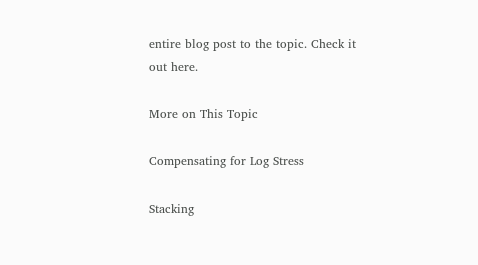entire blog post to the topic. Check it out here.

More on This Topic

Compensating for Log Stress

Stacking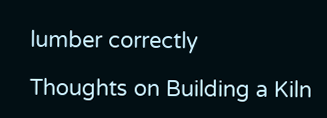lumber correctly

Thoughts on Building a Kiln